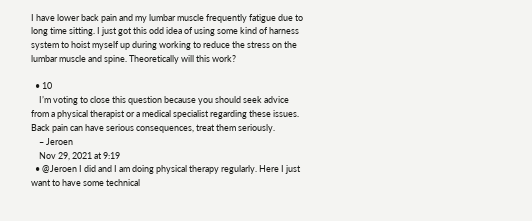I have lower back pain and my lumbar muscle frequently fatigue due to long time sitting. I just got this odd idea of using some kind of harness system to hoist myself up during working to reduce the stress on the lumbar muscle and spine. Theoretically will this work?

  • 10
    I’m voting to close this question because you should seek advice from a physical therapist or a medical specialist regarding these issues. Back pain can have serious consequences, treat them seriously.
    – Jeroen
    Nov 29, 2021 at 9:19
  • @Jeroen I did and I am doing physical therapy regularly. Here I just want to have some technical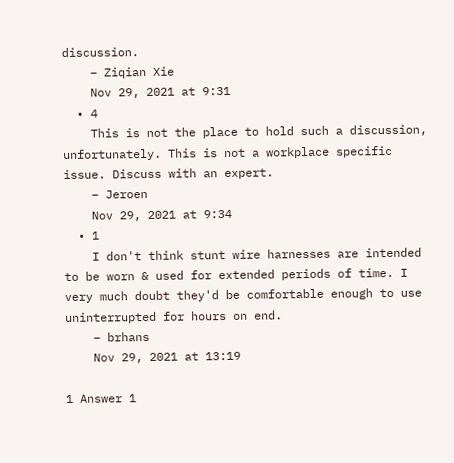discussion.
    – Ziqian Xie
    Nov 29, 2021 at 9:31
  • 4
    This is not the place to hold such a discussion, unfortunately. This is not a workplace specific issue. Discuss with an expert.
    – Jeroen
    Nov 29, 2021 at 9:34
  • 1
    I don't think stunt wire harnesses are intended to be worn & used for extended periods of time. I very much doubt they'd be comfortable enough to use uninterrupted for hours on end.
    – brhans
    Nov 29, 2021 at 13:19

1 Answer 1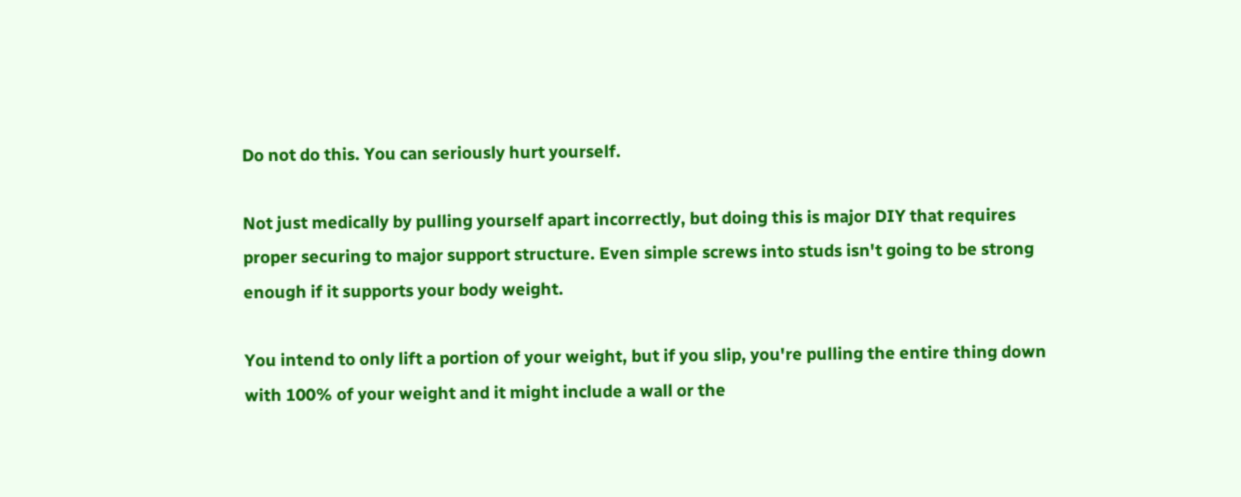Do not do this. You can seriously hurt yourself.

Not just medically by pulling yourself apart incorrectly, but doing this is major DIY that requires proper securing to major support structure. Even simple screws into studs isn't going to be strong enough if it supports your body weight.

You intend to only lift a portion of your weight, but if you slip, you're pulling the entire thing down with 100% of your weight and it might include a wall or the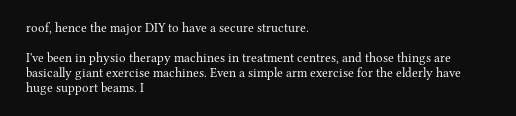roof, hence the major DIY to have a secure structure.

I've been in physio therapy machines in treatment centres, and those things are basically giant exercise machines. Even a simple arm exercise for the elderly have huge support beams. I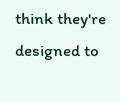think they're designed to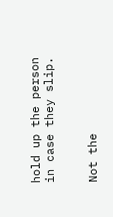hold up the person in case they slip.


Not the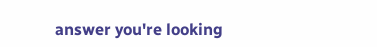answer you're looking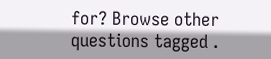for? Browse other questions tagged .